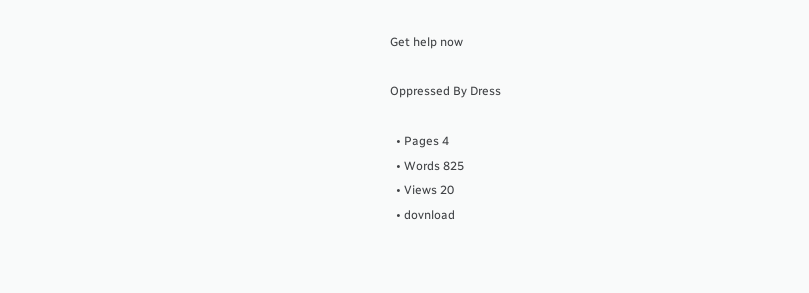Get help now

Oppressed By Dress

  • Pages 4
  • Words 825
  • Views 20
  • dovnload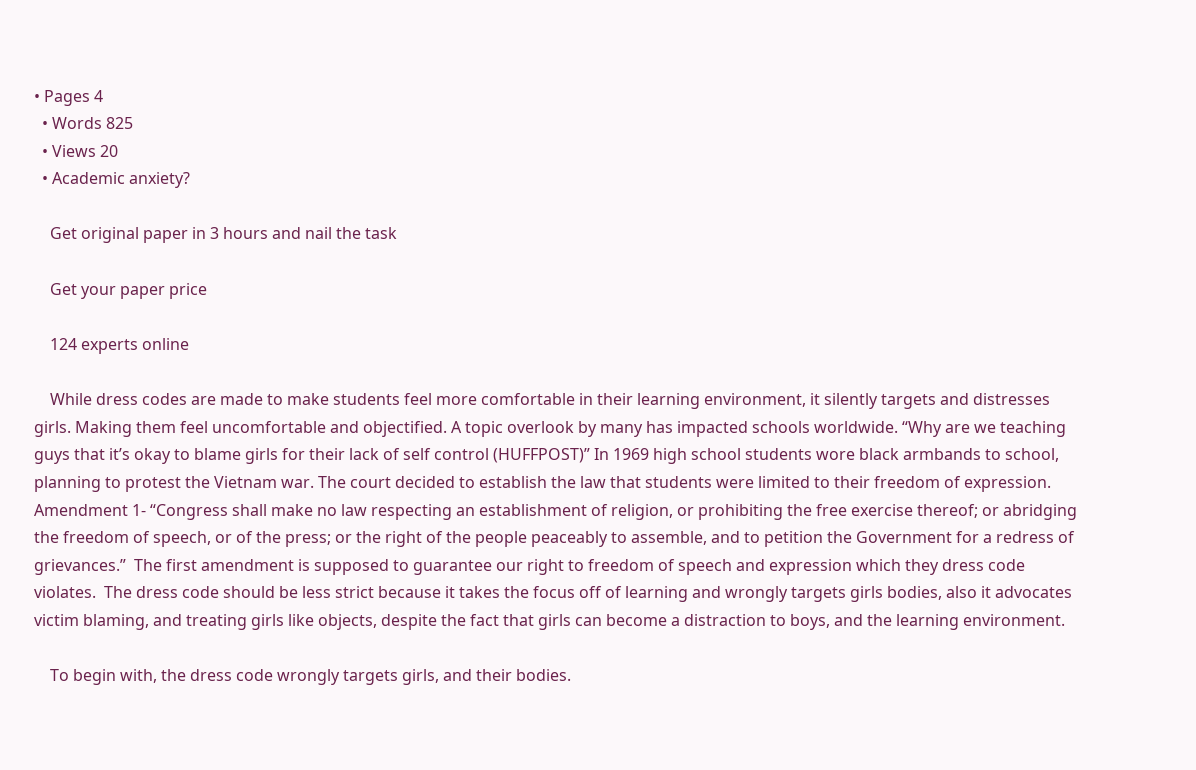• Pages 4
  • Words 825
  • Views 20
  • Academic anxiety?

    Get original paper in 3 hours and nail the task

    Get your paper price

    124 experts online

    While dress codes are made to make students feel more comfortable in their learning environment, it silently targets and distresses girls. Making them feel uncomfortable and objectified. A topic overlook by many has impacted schools worldwide. “Why are we teaching guys that it’s okay to blame girls for their lack of self control (HUFFPOST)” In 1969 high school students wore black armbands to school, planning to protest the Vietnam war. The court decided to establish the law that students were limited to their freedom of expression. Amendment 1- “Congress shall make no law respecting an establishment of religion, or prohibiting the free exercise thereof; or abridging the freedom of speech, or of the press; or the right of the people peaceably to assemble, and to petition the Government for a redress of grievances.”  The first amendment is supposed to guarantee our right to freedom of speech and expression which they dress code violates.  The dress code should be less strict because it takes the focus off of learning and wrongly targets girls bodies, also it advocates victim blaming, and treating girls like objects, despite the fact that girls can become a distraction to boys, and the learning environment.

    To begin with, the dress code wrongly targets girls, and their bodies.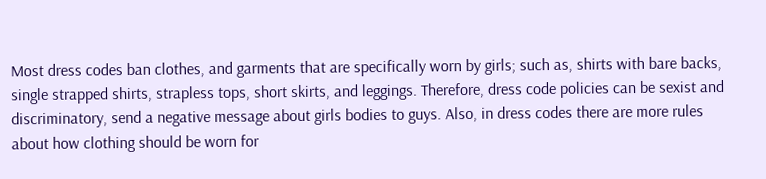Most dress codes ban clothes, and garments that are specifically worn by girls; such as, shirts with bare backs, single strapped shirts, strapless tops, short skirts, and leggings. Therefore, dress code policies can be sexist and discriminatory, send a negative message about girls bodies to guys. Also, in dress codes there are more rules about how clothing should be worn for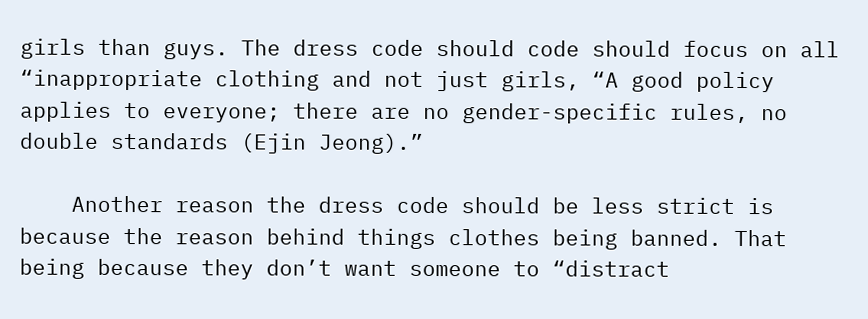girls than guys. The dress code should code should focus on all “inappropriate clothing and not just girls, “A good policy applies to everyone; there are no gender-specific rules, no double standards (Ejin Jeong).”

    Another reason the dress code should be less strict is because the reason behind things clothes being banned. That being because they don’t want someone to “distract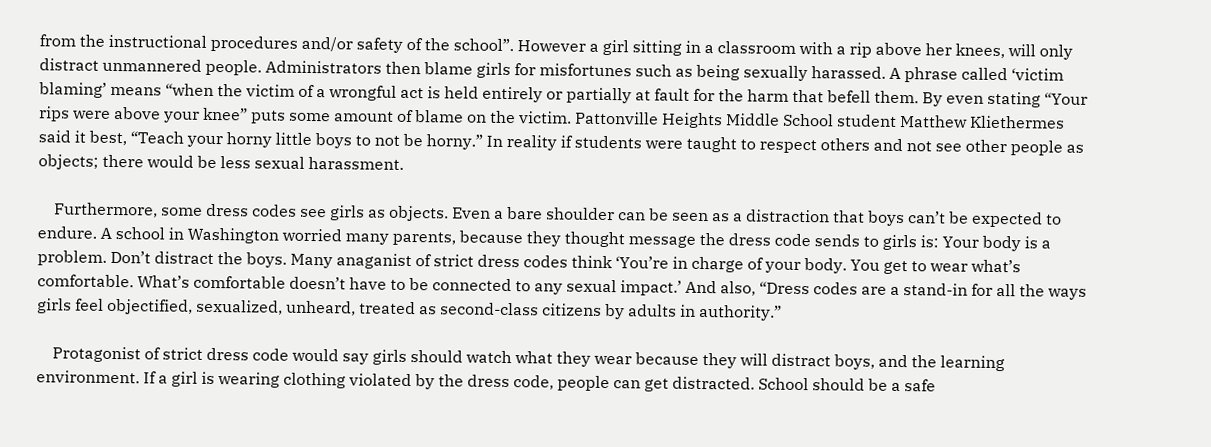from the instructional procedures and/or safety of the school”. However a girl sitting in a classroom with a rip above her knees, will only distract unmannered people. Administrators then blame girls for misfortunes such as being sexually harassed. A phrase called ‘victim blaming’ means “when the victim of a wrongful act is held entirely or partially at fault for the harm that befell them. By even stating “Your rips were above your knee” puts some amount of blame on the victim. Pattonville Heights Middle School student Matthew Kliethermes said it best, “Teach your horny little boys to not be horny.” In reality if students were taught to respect others and not see other people as objects; there would be less sexual harassment.

    Furthermore, some dress codes see girls as objects. Even a bare shoulder can be seen as a distraction that boys can’t be expected to endure. A school in Washington worried many parents, because they thought message the dress code sends to girls is: Your body is a problem. Don’t distract the boys. Many anaganist of strict dress codes think ‘You’re in charge of your body. You get to wear what’s comfortable. What’s comfortable doesn’t have to be connected to any sexual impact.’ And also, “Dress codes are a stand-in for all the ways girls feel objectified, sexualized, unheard, treated as second-class citizens by adults in authority.”

    Protagonist of strict dress code would say girls should watch what they wear because they will distract boys, and the learning environment. If a girl is wearing clothing violated by the dress code, people can get distracted. School should be a safe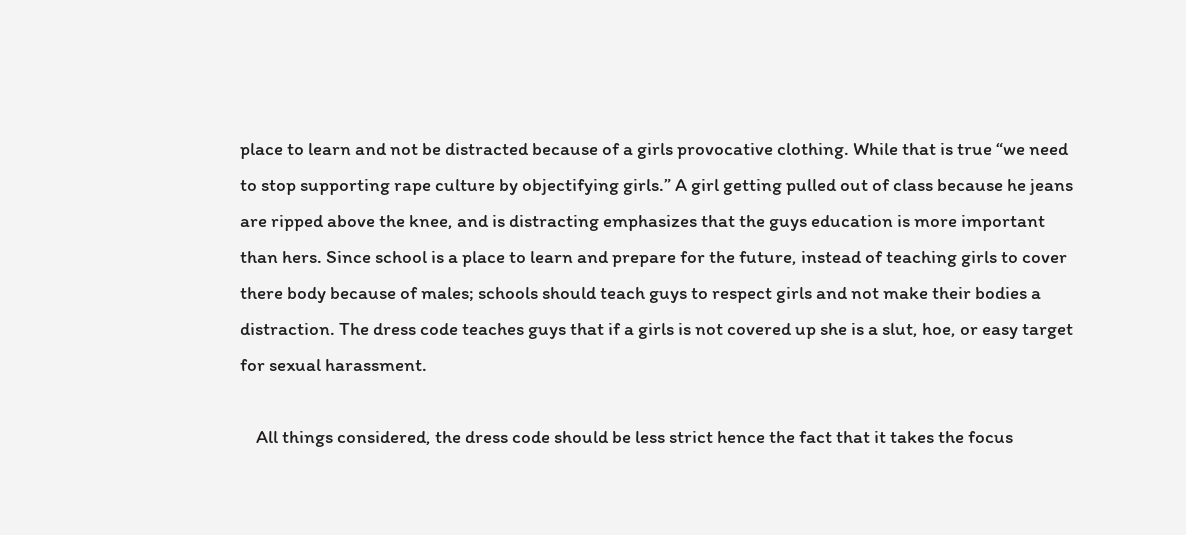place to learn and not be distracted because of a girls provocative clothing. While that is true “we need to stop supporting rape culture by objectifying girls.” A girl getting pulled out of class because he jeans are ripped above the knee, and is distracting emphasizes that the guys education is more important than hers. Since school is a place to learn and prepare for the future, instead of teaching girls to cover there body because of males; schools should teach guys to respect girls and not make their bodies a distraction. The dress code teaches guys that if a girls is not covered up she is a slut, hoe, or easy target for sexual harassment.

    All things considered, the dress code should be less strict hence the fact that it takes the focus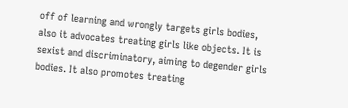off of learning and wrongly targets girls bodies, also it advocates treating girls like objects. It is sexist and discriminatory, aiming to degender girls bodies. It also promotes treating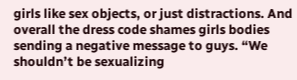girls like sex objects, or just distractions. And overall the dress code shames girls bodies sending a negative message to guys. “We shouldn’t be sexualizing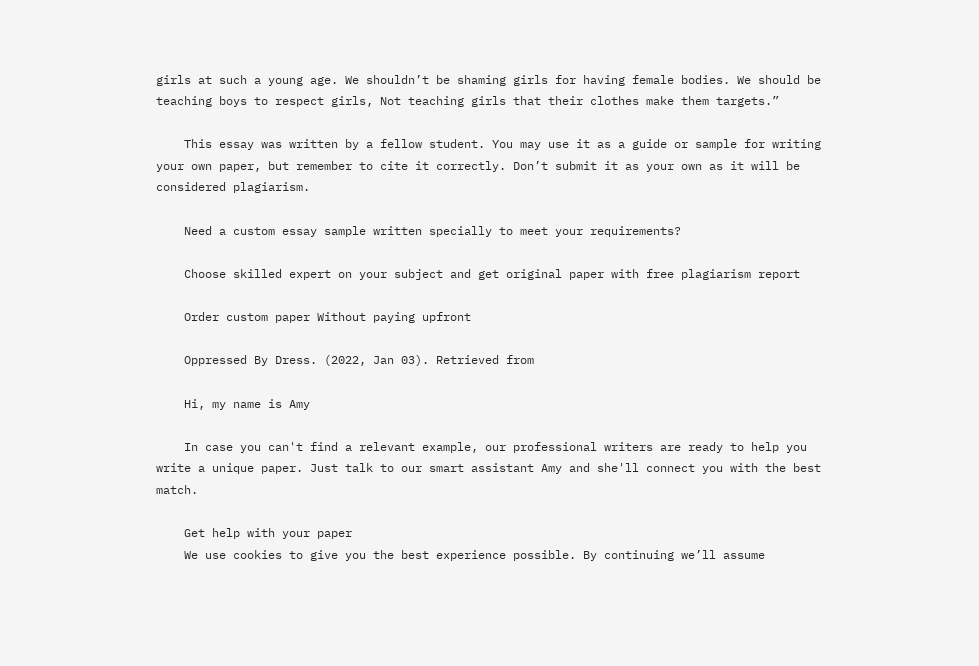girls at such a young age. We shouldn’t be shaming girls for having female bodies. We should be teaching boys to respect girls, Not teaching girls that their clothes make them targets.”

    This essay was written by a fellow student. You may use it as a guide or sample for writing your own paper, but remember to cite it correctly. Don’t submit it as your own as it will be considered plagiarism.

    Need a custom essay sample written specially to meet your requirements?

    Choose skilled expert on your subject and get original paper with free plagiarism report

    Order custom paper Without paying upfront

    Oppressed By Dress. (2022, Jan 03). Retrieved from

    Hi, my name is Amy

    In case you can't find a relevant example, our professional writers are ready to help you write a unique paper. Just talk to our smart assistant Amy and she'll connect you with the best match.

    Get help with your paper
    We use cookies to give you the best experience possible. By continuing we’ll assume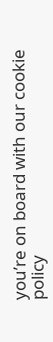you’re on board with our cookie policy